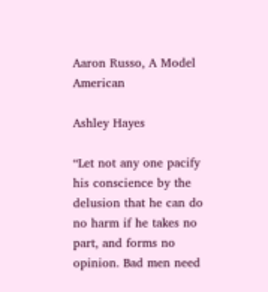Aaron Russo, A Model American

Ashley Hayes

“Let not any one pacify his conscience by the delusion that he can do no harm if he takes no part, and forms no opinion. Bad men need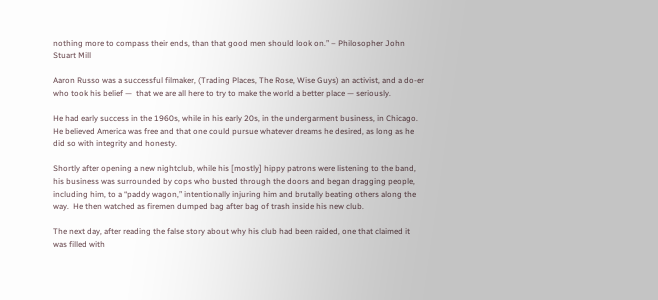nothing more to compass their ends, than that good men should look on.” – Philosopher John Stuart Mill

Aaron Russo was a successful filmaker, (Trading Places, The Rose, Wise Guys) an activist, and a do-er who took his belief —  that we are all here to try to make the world a better place — seriously.

He had early success in the 1960s, while in his early 20s, in the undergarment business, in Chicago.  He believed America was free and that one could pursue whatever dreams he desired, as long as he did so with integrity and honesty.

Shortly after opening a new nightclub, while his [mostly] hippy patrons were listening to the band, his business was surrounded by cops who busted through the doors and began dragging people, including him, to a “paddy wagon,” intentionally injuring him and brutally beating others along the way.  He then watched as firemen dumped bag after bag of trash inside his new club.

The next day, after reading the false story about why his club had been raided, one that claimed it was filled with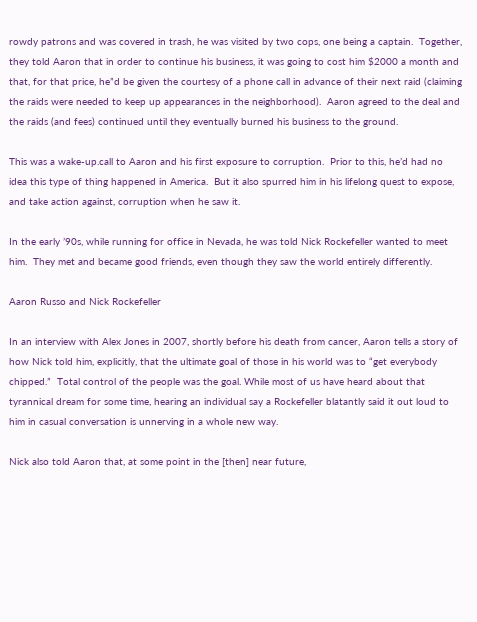rowdy patrons and was covered in trash, he was visited by two cops, one being a captain.  Together, they told Aaron that in order to continue his business, it was going to cost him $2000 a month and that, for that price, he”d be given the courtesy of a phone call in advance of their next raid (claiming the raids were needed to keep up appearances in the neighborhood).  Aaron agreed to the deal and the raids (and fees) continued until they eventually burned his business to the ground.

This was a wake-up.call to Aaron and his first exposure to corruption.  Prior to this, he’d had no idea this type of thing happened in America.  But it also spurred him in his lifelong quest to expose, and take action against, corruption when he saw it.

In the early ’90s, while running for office in Nevada, he was told Nick Rockefeller wanted to meet him.  They met and became good friends, even though they saw the world entirely differently.

Aaron Russo and Nick Rockefeller

In an interview with Alex Jones in 2007, shortly before his death from cancer, Aaron tells a story of how Nick told him, explicitly, that the ultimate goal of those in his world was to “get everybody chipped.”  Total control of the people was the goal. While most of us have heard about that tyrannical dream for some time, hearing an individual say a Rockefeller blatantly said it out loud to him in casual conversation is unnerving in a whole new way.

Nick also told Aaron that, at some point in the [then] near future,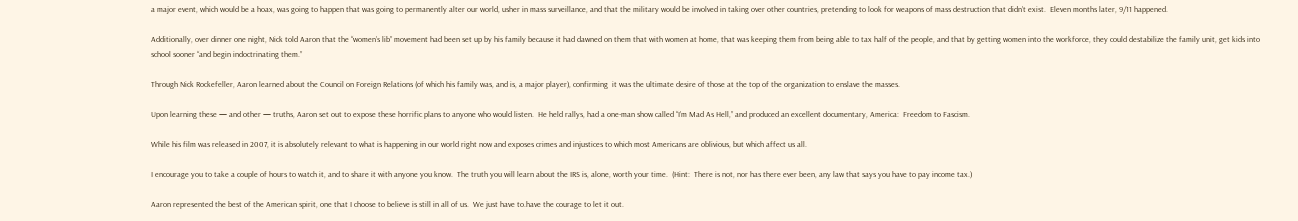a major event, which would be a hoax, was going to happen that was going to permanently alter our world, usher in mass surveillance, and that the military would be involved in taking over other countries, pretending to look for weapons of mass destruction that didn’t exist.  Eleven months later, 9/11 happened.

Additionally, over dinner one night, Nick told Aaron that the “women’s lib” movement had been set up by his family because it had dawned on them that with women at home, that was keeping them from being able to tax half of the people, and that by getting women into the workforce, they could destabilize the family unit, get kids into school sooner “and begin indoctrinating them.”

Through Nick Rockefeller, Aaron learned about the Council on Foreign Relations (of which his family was, and is, a major player), confirming  it was the ultimate desire of those at the top of the organization to enslave the masses.

Upon learning these — and other — truths, Aaron set out to expose these horrific plans to anyone who would listen.  He held rallys, had a one-man show called “I’m Mad As Hell,” and produced an excellent documentary, America:  Freedom to Fascism.

While his film was released in 2007, it is absolutely relevant to what is happening in our world right now and exposes crimes and injustices to which most Americans are oblivious, but which affect us all.

I encourage you to take a couple of hours to watch it, and to share it with anyone you know.  The truth you will learn about the IRS is, alone, worth your time.  (Hint:  There is not, nor has there ever been, any law that says you have to pay income tax.)

Aaron represented the best of the American spirit, one that I choose to believe is still in all of us.  We just have to.have the courage to let it out.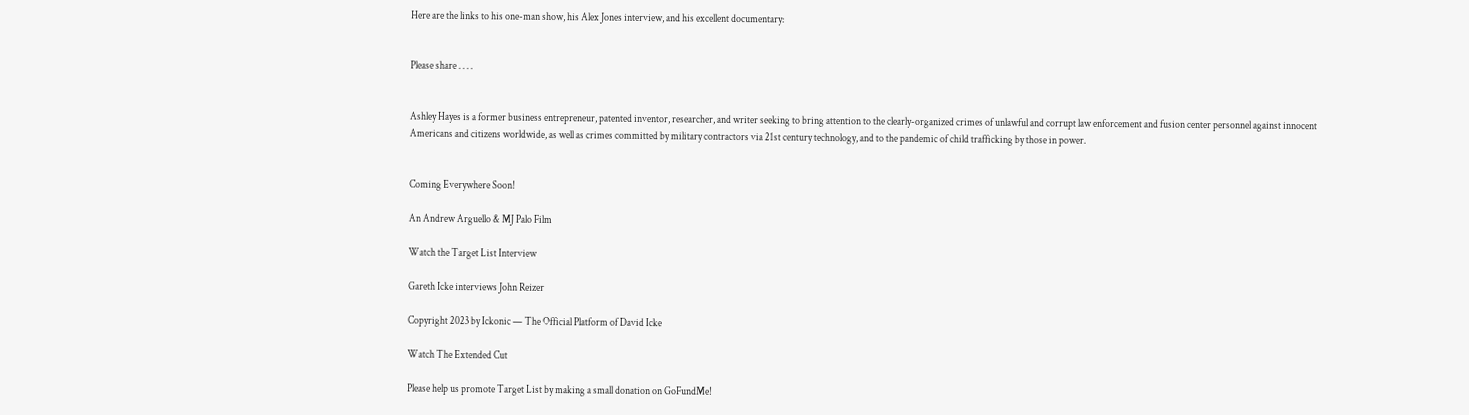Here are the links to his one-man show, his Alex Jones interview, and his excellent documentary:


Please share . . . .


Ashley Hayes is a former business entrepreneur, patented inventor, researcher, and writer seeking to bring attention to the clearly-organized crimes of unlawful and corrupt law enforcement and fusion center personnel against innocent Americans and citizens worldwide, as well as crimes committed by military contractors via 21st century technology, and to the pandemic of child trafficking by those in power.


Coming Everywhere Soon!

An Andrew Arguello & MJ Palo Film

Watch the Target List Interview

Gareth Icke interviews John Reizer

Copyright 2023 by Ickonic — The Official Platform of David Icke

Watch The Extended Cut

Please help us promote Target List by making a small donation on GoFundMe!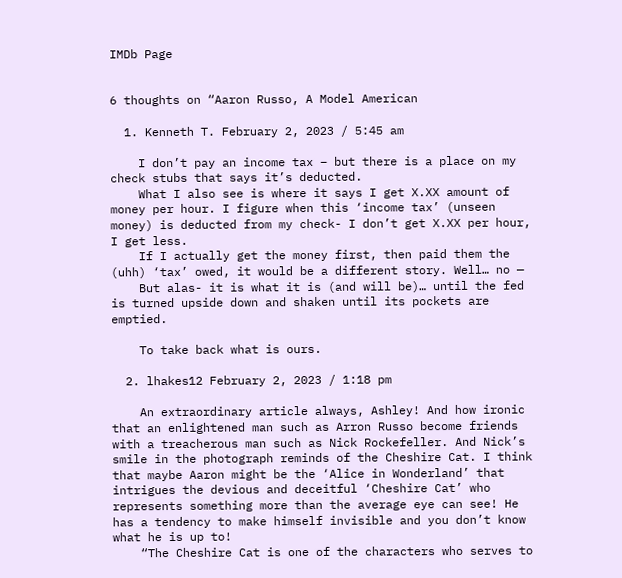IMDb Page


6 thoughts on “Aaron Russo, A Model American

  1. Kenneth T. February 2, 2023 / 5:45 am

    I don’t pay an income tax – but there is a place on my check stubs that says it’s deducted.
    What I also see is where it says I get X.XX amount of money per hour. I figure when this ‘income tax’ (unseen money) is deducted from my check- I don’t get X.XX per hour, I get less.
    If I actually get the money first, then paid them the (uhh) ‘tax’ owed, it would be a different story. Well… no —
    But alas- it is what it is (and will be)… until the fed is turned upside down and shaken until its pockets are emptied.

    To take back what is ours.

  2. lhakes12 February 2, 2023 / 1:18 pm

    An extraordinary article always, Ashley! And how ironic that an enlightened man such as Arron Russo become friends with a treacherous man such as Nick Rockefeller. And Nick’s smile in the photograph reminds of the Cheshire Cat. I think that maybe Aaron might be the ‘Alice in Wonderland’ that intrigues the devious and deceitful ‘Cheshire Cat’ who represents something more than the average eye can see! He has a tendency to make himself invisible and you don’t know what he is up to!
    “The Cheshire Cat is one of the characters who serves to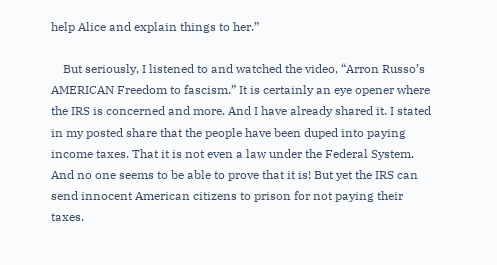help Alice and explain things to her.”

    But seriously, I listened to and watched the video, “Arron Russo’s AMERICAN Freedom to fascism.” It is certainly an eye opener where the IRS is concerned and more. And I have already shared it. I stated in my posted share that the people have been duped into paying income taxes. That it is not even a law under the Federal System. And no one seems to be able to prove that it is! But yet the IRS can send innocent American citizens to prison for not paying their taxes.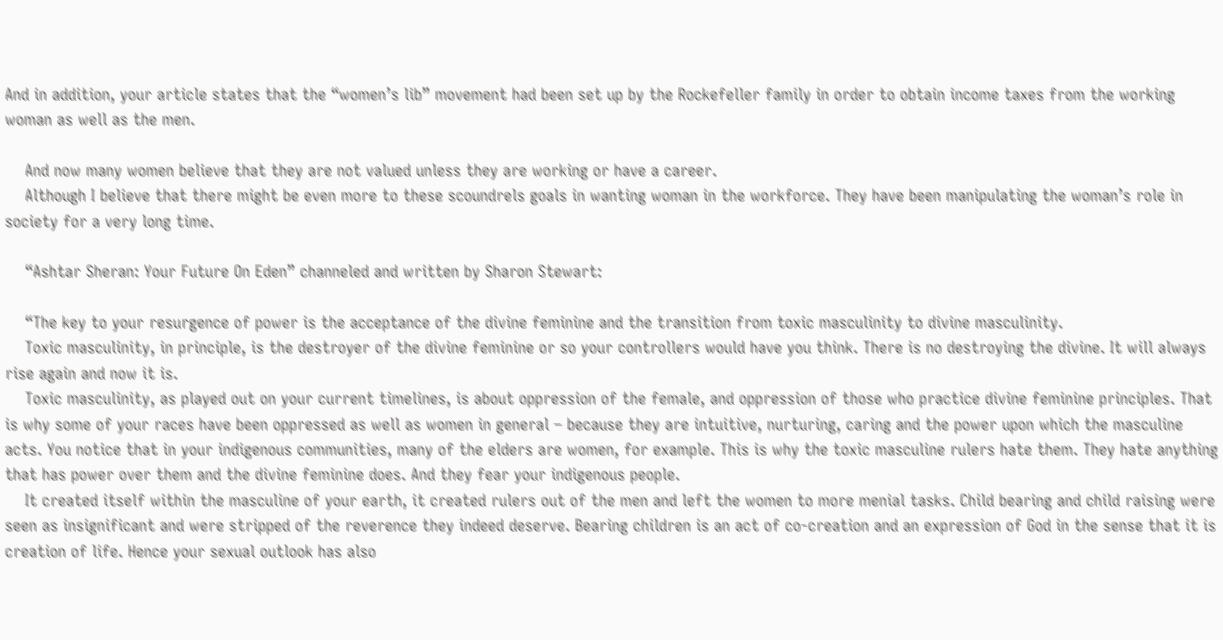And in addition, your article states that the “women’s lib” movement had been set up by the Rockefeller family in order to obtain income taxes from the working woman as well as the men.

    And now many women believe that they are not valued unless they are working or have a career.
    Although I believe that there might be even more to these scoundrels goals in wanting woman in the workforce. They have been manipulating the woman’s role in society for a very long time.

    “Ashtar Sheran: Your Future On Eden” channeled and written by Sharon Stewart:

    “The key to your resurgence of power is the acceptance of the divine feminine and the transition from toxic masculinity to divine masculinity.
    Toxic masculinity, in principle, is the destroyer of the divine feminine or so your controllers would have you think. There is no destroying the divine. It will always rise again and now it is.
    Toxic masculinity, as played out on your current timelines, is about oppression of the female, and oppression of those who practice divine feminine principles. That is why some of your races have been oppressed as well as women in general – because they are intuitive, nurturing, caring and the power upon which the masculine acts. You notice that in your indigenous communities, many of the elders are women, for example. This is why the toxic masculine rulers hate them. They hate anything that has power over them and the divine feminine does. And they fear your indigenous people.
    It created itself within the masculine of your earth, it created rulers out of the men and left the women to more menial tasks. Child bearing and child raising were seen as insignificant and were stripped of the reverence they indeed deserve. Bearing children is an act of co-creation and an expression of God in the sense that it is creation of life. Hence your sexual outlook has also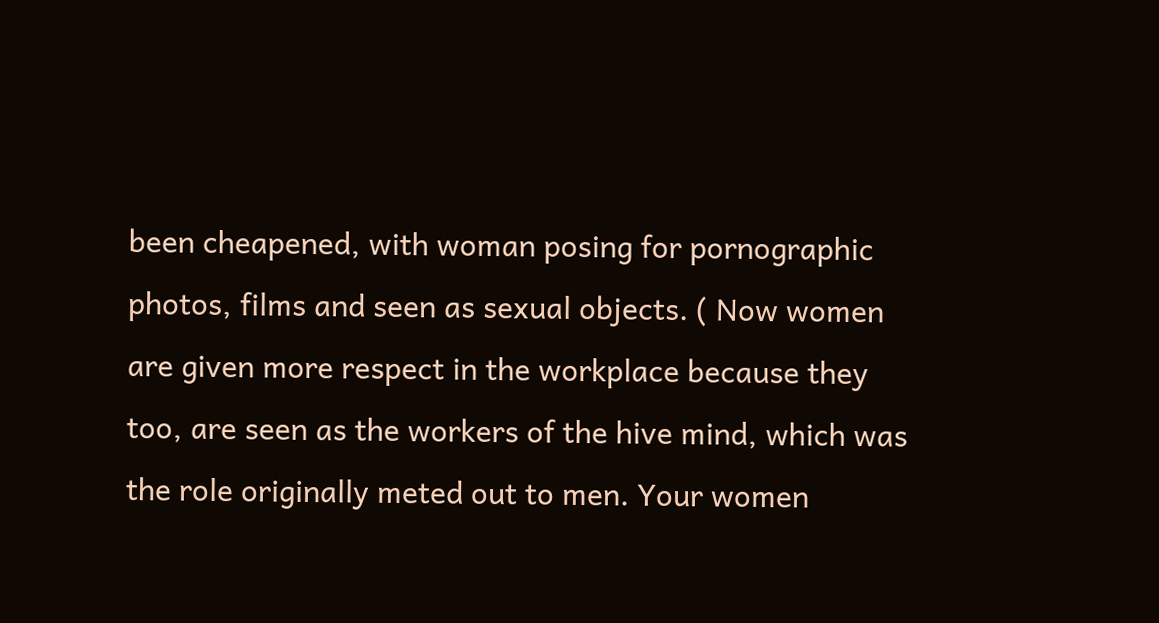been cheapened, with woman posing for pornographic photos, films and seen as sexual objects. ( Now women are given more respect in the workplace because they too, are seen as the workers of the hive mind, which was the role originally meted out to men. Your women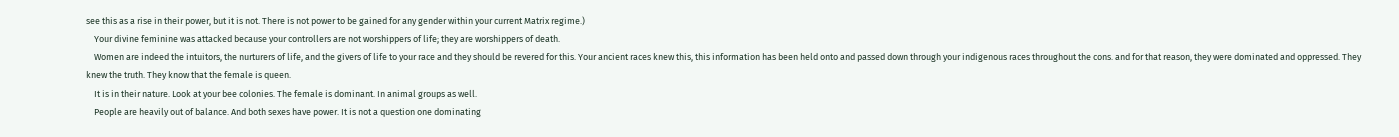see this as a rise in their power, but it is not. There is not power to be gained for any gender within your current Matrix regime.)
    Your divine feminine was attacked because your controllers are not worshippers of life; they are worshippers of death.
    Women are indeed the intuitors, the nurturers of life, and the givers of life to your race and they should be revered for this. Your ancient races knew this, this information has been held onto and passed down through your indigenous races throughout the cons. and for that reason, they were dominated and oppressed. They knew the truth. They know that the female is queen.
    It is in their nature. Look at your bee colonies. The female is dominant. In animal groups as well.
    People are heavily out of balance. And both sexes have power. It is not a question one dominating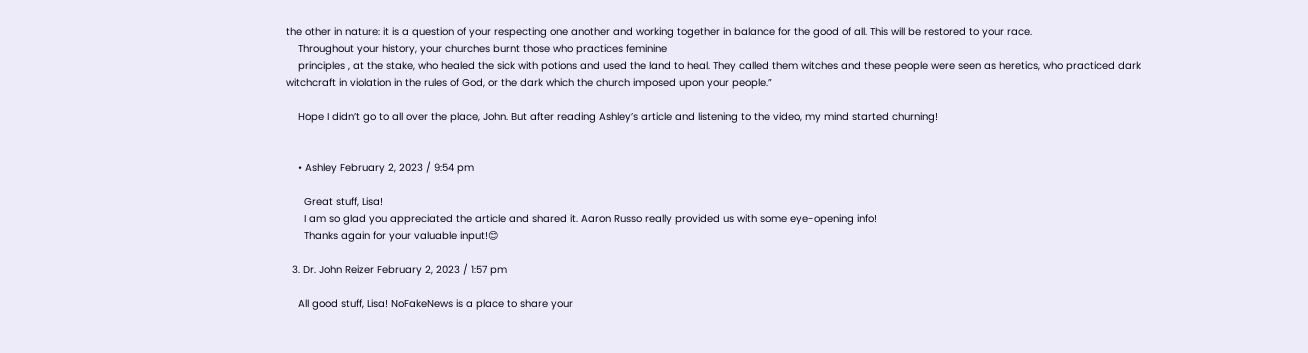the other in nature: it is a question of your respecting one another and working together in balance for the good of all. This will be restored to your race.
    Throughout your history, your churches burnt those who practices feminine
    principles , at the stake, who healed the sick with potions and used the land to heal. They called them witches and these people were seen as heretics, who practiced dark witchcraft in violation in the rules of God, or the dark which the church imposed upon your people.”

    Hope I didn’t go to all over the place, John. But after reading Ashley’s article and listening to the video, my mind started churning!


    • Ashley February 2, 2023 / 9:54 pm

      Great stuff, Lisa!
      I am so glad you appreciated the article and shared it. Aaron Russo really provided us with some eye-opening info!
      Thanks again for your valuable input!😊

  3. Dr. John Reizer February 2, 2023 / 1:57 pm

    All good stuff, Lisa! NoFakeNews is a place to share your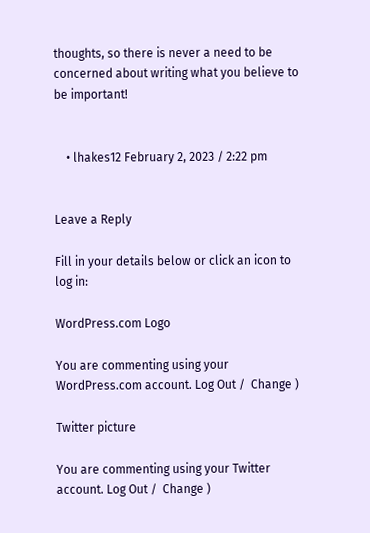thoughts, so there is never a need to be concerned about writing what you believe to be important!


    • lhakes12 February 2, 2023 / 2:22 pm


Leave a Reply

Fill in your details below or click an icon to log in:

WordPress.com Logo

You are commenting using your WordPress.com account. Log Out /  Change )

Twitter picture

You are commenting using your Twitter account. Log Out /  Change )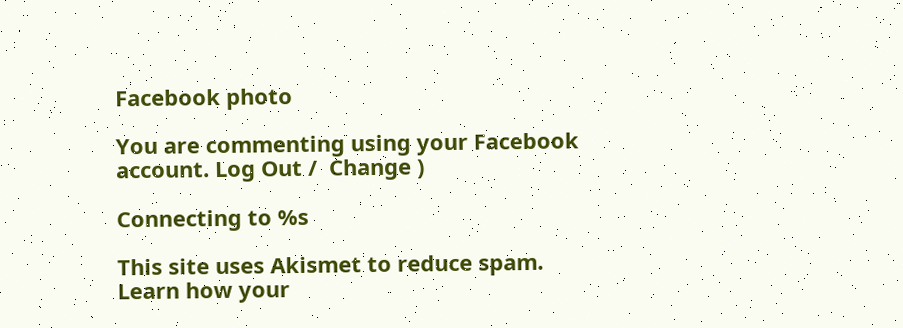Facebook photo

You are commenting using your Facebook account. Log Out /  Change )

Connecting to %s

This site uses Akismet to reduce spam. Learn how your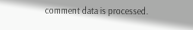comment data is processed.